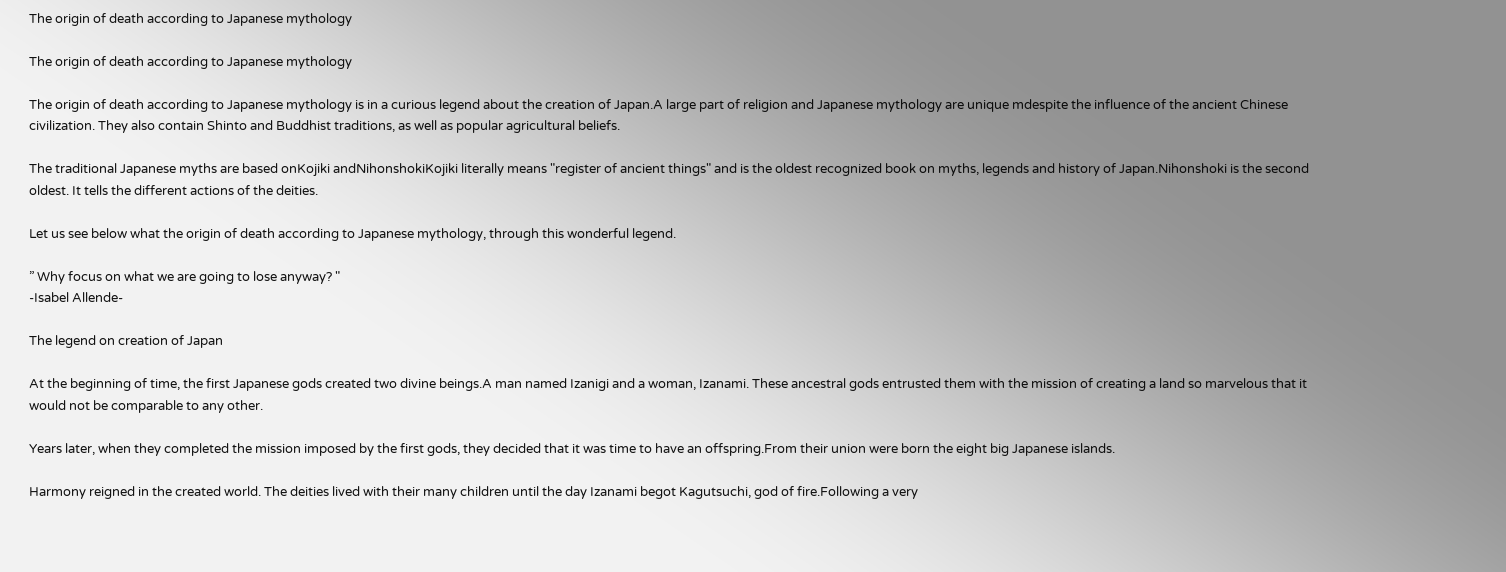The origin of death according to Japanese mythology

The origin of death according to Japanese mythology

The origin of death according to Japanese mythology is in a curious legend about the creation of Japan.A large part of religion and Japanese mythology are unique mdespite the influence of the ancient Chinese civilization. They also contain Shinto and Buddhist traditions, as well as popular agricultural beliefs.

The traditional Japanese myths are based onKojiki andNihonshokiKojiki literally means "register of ancient things" and is the oldest recognized book on myths, legends and history of Japan.Nihonshoki is the second oldest. It tells the different actions of the deities.

Let us see below what the origin of death according to Japanese mythology, through this wonderful legend.

” Why focus on what we are going to lose anyway? "
-Isabel Allende-

The legend on creation of Japan

At the beginning of time, the first Japanese gods created two divine beings.A man named Izanigi and a woman, Izanami. These ancestral gods entrusted them with the mission of creating a land so marvelous that it would not be comparable to any other.

Years later, when they completed the mission imposed by the first gods, they decided that it was time to have an offspring.From their union were born the eight big Japanese islands.

Harmony reigned in the created world. The deities lived with their many children until the day Izanami begot Kagutsuchi, god of fire.Following a very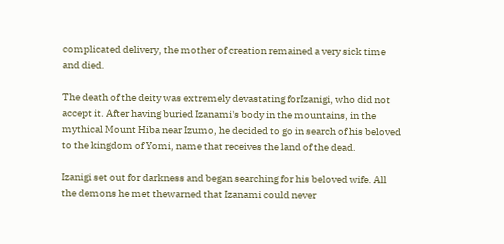complicated delivery, the mother of creation remained a very sick time and died.

The death of the deity was extremely devastating forIzanigi, who did not accept it. After having buried Izanami's body in the mountains, in the mythical Mount Hiba near Izumo, he decided to go in search of his beloved to the kingdom of Yomi, name that receives the land of the dead.

Izanigi set out for darkness and began searching for his beloved wife. All the demons he met thewarned that Izanami could never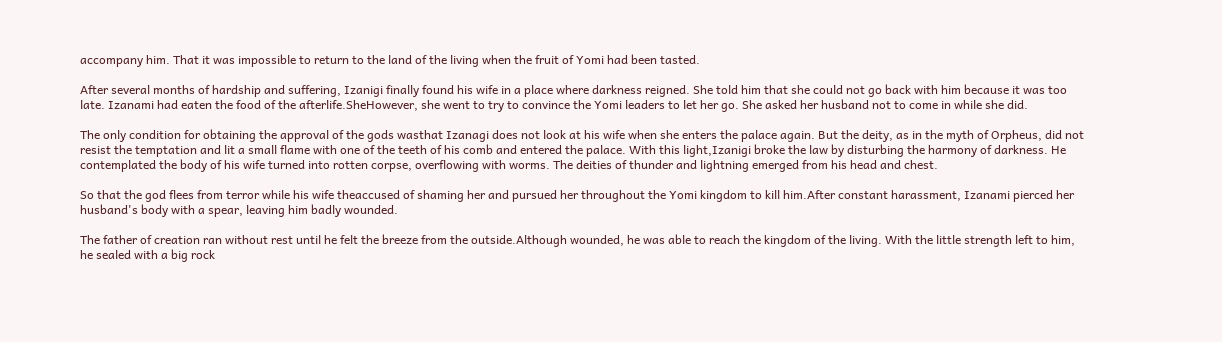accompany him. That it was impossible to return to the land of the living when the fruit of Yomi had been tasted.

After several months of hardship and suffering, Izanigi finally found his wife in a place where darkness reigned. She told him that she could not go back with him because it was too late. Izanami had eaten the food of the afterlife.SheHowever, she went to try to convince the Yomi leaders to let her go. She asked her husband not to come in while she did.

The only condition for obtaining the approval of the gods wasthat Izanagi does not look at his wife when she enters the palace again. But the deity, as in the myth of Orpheus, did not resist the temptation and lit a small flame with one of the teeth of his comb and entered the palace. With this light,Izanigi broke the law by disturbing the harmony of darkness. He contemplated the body of his wife turned into rotten corpse, overflowing with worms. The deities of thunder and lightning emerged from his head and chest.

So that the god flees from terror while his wife theaccused of shaming her and pursued her throughout the Yomi kingdom to kill him.After constant harassment, Izanami pierced her husband's body with a spear, leaving him badly wounded.

The father of creation ran without rest until he felt the breeze from the outside.Although wounded, he was able to reach the kingdom of the living. With the little strength left to him, he sealed with a big rock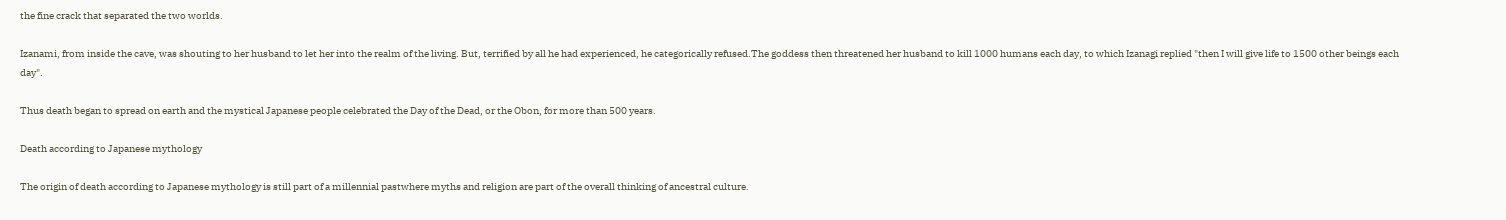the fine crack that separated the two worlds.

Izanami, from inside the cave, was shouting to her husband to let her into the realm of the living. But, terrified by all he had experienced, he categorically refused.The goddess then threatened her husband to kill 1000 humans each day, to which Izanagi replied "then I will give life to 1500 other beings each day".

Thus death began to spread on earth and the mystical Japanese people celebrated the Day of the Dead, or the Obon, for more than 500 years.

Death according to Japanese mythology

The origin of death according to Japanese mythology is still part of a millennial pastwhere myths and religion are part of the overall thinking of ancestral culture.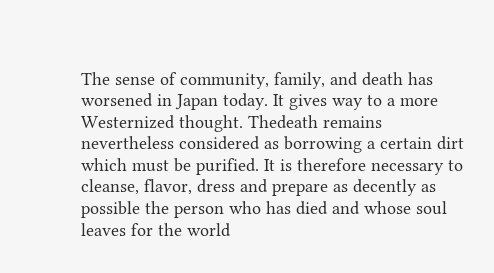The sense of community, family, and death has worsened in Japan today. It gives way to a more Westernized thought. Thedeath remains nevertheless considered as borrowing a certain dirt which must be purified. It is therefore necessary to cleanse, flavor, dress and prepare as decently as possible the person who has died and whose soul leaves for the world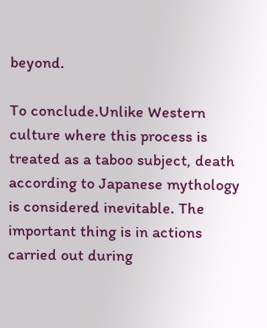beyond.

To conclude.Unlike Western culture where this process is treated as a taboo subject, death according to Japanese mythology is considered inevitable. The important thing is in actions carried out during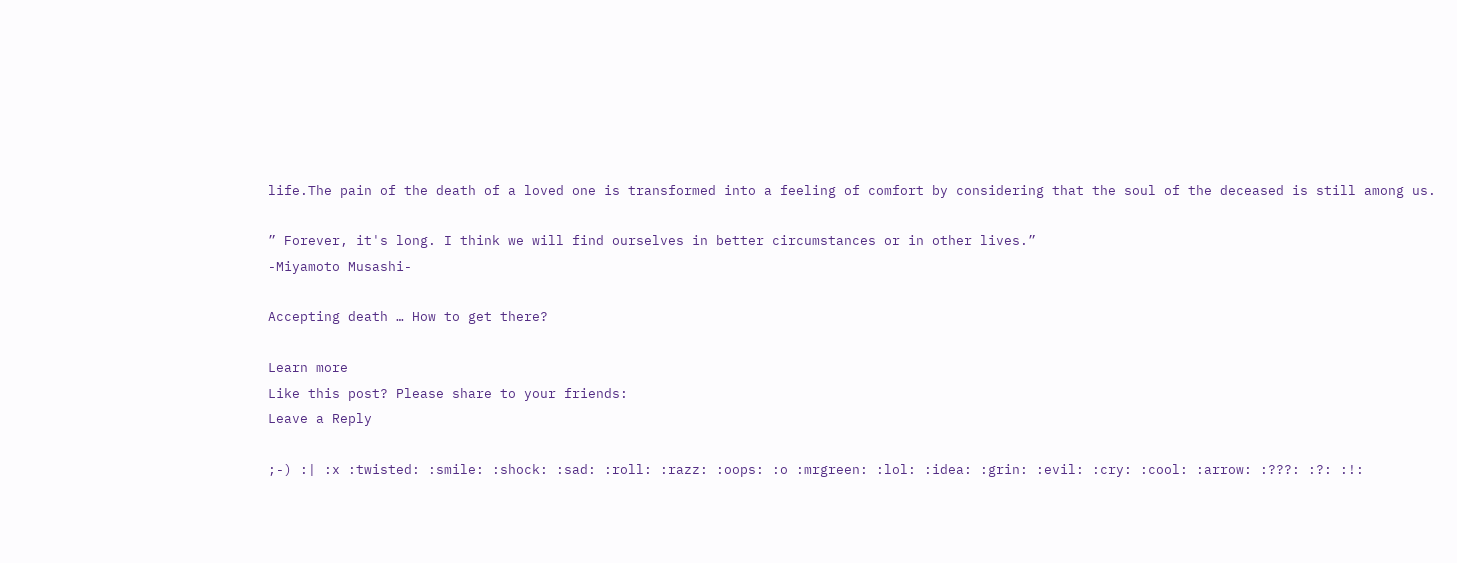life.The pain of the death of a loved one is transformed into a feeling of comfort by considering that the soul of the deceased is still among us.

” Forever, it's long. I think we will find ourselves in better circumstances or in other lives.”
-Miyamoto Musashi-

Accepting death … How to get there?

Learn more
Like this post? Please share to your friends:
Leave a Reply

;-) :| :x :twisted: :smile: :shock: :sad: :roll: :razz: :oops: :o :mrgreen: :lol: :idea: :grin: :evil: :cry: :cool: :arrow: :???: :?: :!: